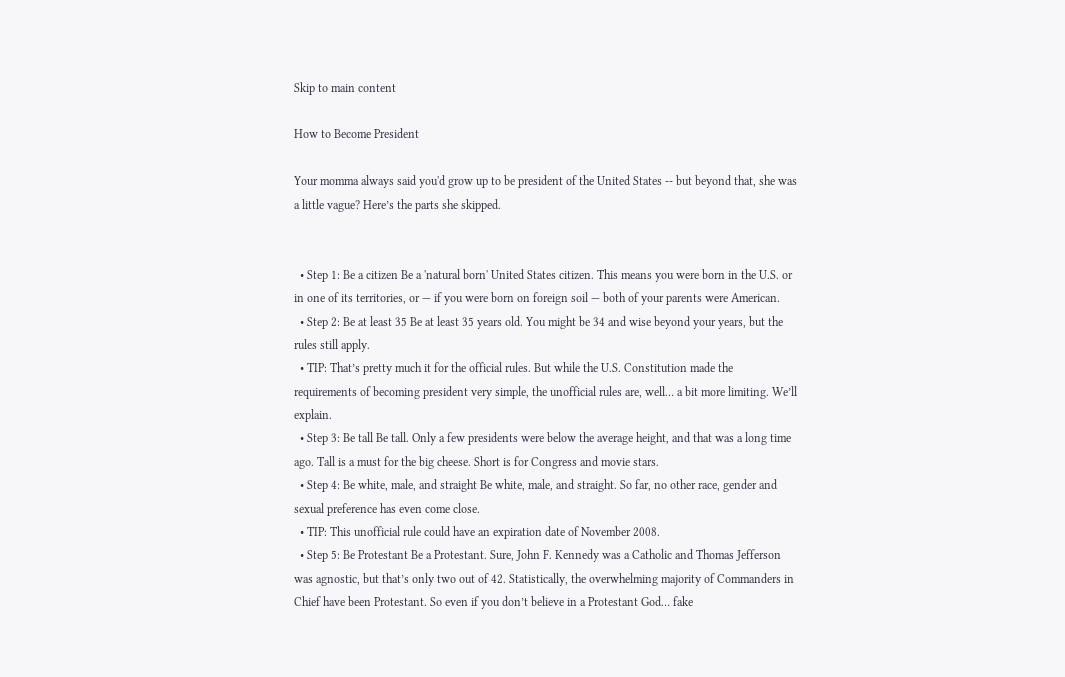Skip to main content

How to Become President

Your momma always said you'd grow up to be president of the United States -- but beyond that, she was a little vague? Here’s the parts she skipped.


  • Step 1: Be a citizen Be a 'natural born' United States citizen. This means you were born in the U.S. or in one of its territories, or — if you were born on foreign soil — both of your parents were American.
  • Step 2: Be at least 35 Be at least 35 years old. You might be 34 and wise beyond your years, but the rules still apply.
  • TIP: That’s pretty much it for the official rules. But while the U.S. Constitution made the requirements of becoming president very simple, the unofficial rules are, well… a bit more limiting. We’ll explain.
  • Step 3: Be tall Be tall. Only a few presidents were below the average height, and that was a long time ago. Tall is a must for the big cheese. Short is for Congress and movie stars.
  • Step 4: Be white, male, and straight Be white, male, and straight. So far, no other race, gender and sexual preference has even come close.
  • TIP: This unofficial rule could have an expiration date of November 2008.
  • Step 5: Be Protestant Be a Protestant. Sure, John F. Kennedy was a Catholic and Thomas Jefferson was agnostic, but that’s only two out of 42. Statistically, the overwhelming majority of Commanders in Chief have been Protestant. So even if you don’t believe in a Protestant God… fake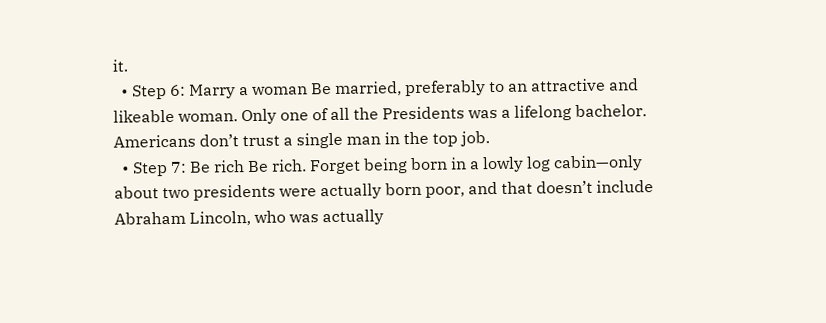it.
  • Step 6: Marry a woman Be married, preferably to an attractive and likeable woman. Only one of all the Presidents was a lifelong bachelor. Americans don’t trust a single man in the top job.
  • Step 7: Be rich Be rich. Forget being born in a lowly log cabin—only about two presidents were actually born poor, and that doesn’t include Abraham Lincoln, who was actually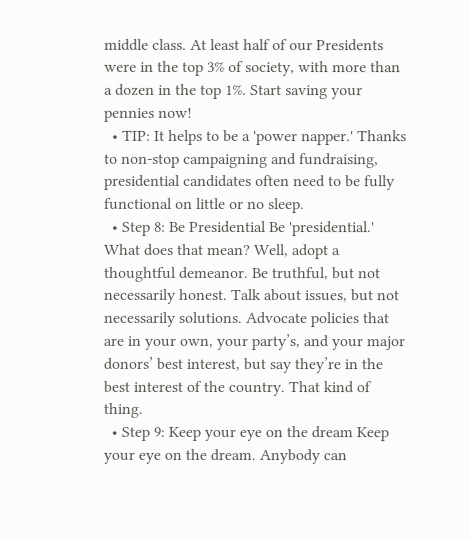middle class. At least half of our Presidents were in the top 3% of society, with more than a dozen in the top 1%. Start saving your pennies now!
  • TIP: It helps to be a 'power napper.' Thanks to non-stop campaigning and fundraising, presidential candidates often need to be fully functional on little or no sleep.
  • Step 8: Be Presidential Be 'presidential.' What does that mean? Well, adopt a thoughtful demeanor. Be truthful, but not necessarily honest. Talk about issues, but not necessarily solutions. Advocate policies that are in your own, your party’s, and your major donors’ best interest, but say they’re in the best interest of the country. That kind of thing.
  • Step 9: Keep your eye on the dream Keep your eye on the dream. Anybody can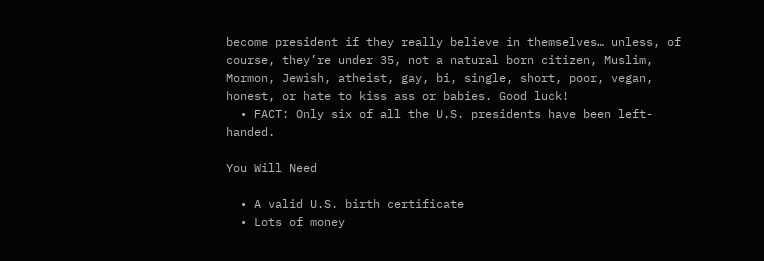become president if they really believe in themselves… unless, of course, they’re under 35, not a natural born citizen, Muslim, Mormon, Jewish, atheist, gay, bi, single, short, poor, vegan, honest, or hate to kiss ass or babies. Good luck!
  • FACT: Only six of all the U.S. presidents have been left-handed.

You Will Need

  • A valid U.S. birth certificate
  • Lots of money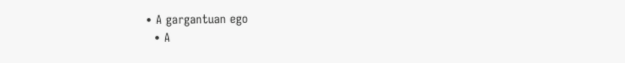• A gargantuan ego
  • A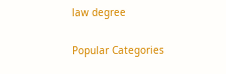law degree

Popular Categories